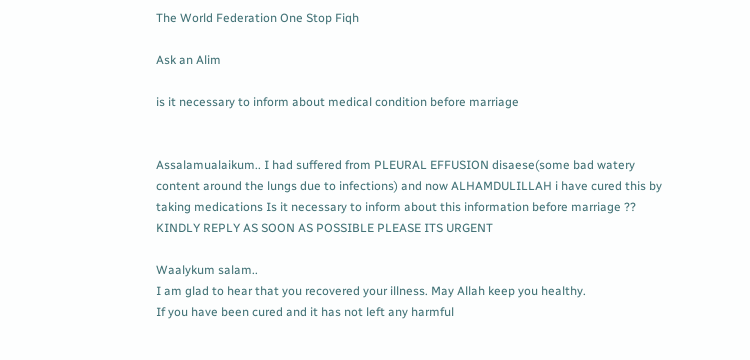The World Federation One Stop Fiqh

Ask an Alim

is it necessary to inform about medical condition before marriage


Assalamualaikum.. I had suffered from PLEURAL EFFUSION disaese(some bad watery content around the lungs due to infections) and now ALHAMDULILLAH i have cured this by taking medications Is it necessary to inform about this information before marriage ?? KINDLY REPLY AS SOON AS POSSIBLE PLEASE ITS URGENT

Waalykum salam..
I am glad to hear that you recovered your illness. May Allah keep you healthy.
If you have been cured and it has not left any harmful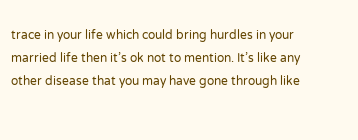trace in your life which could bring hurdles in your married life then it’s ok not to mention. It’s like any other disease that you may have gone through like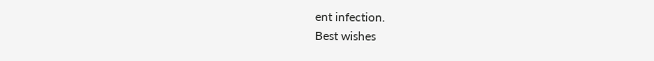ent infection.
Best wishes